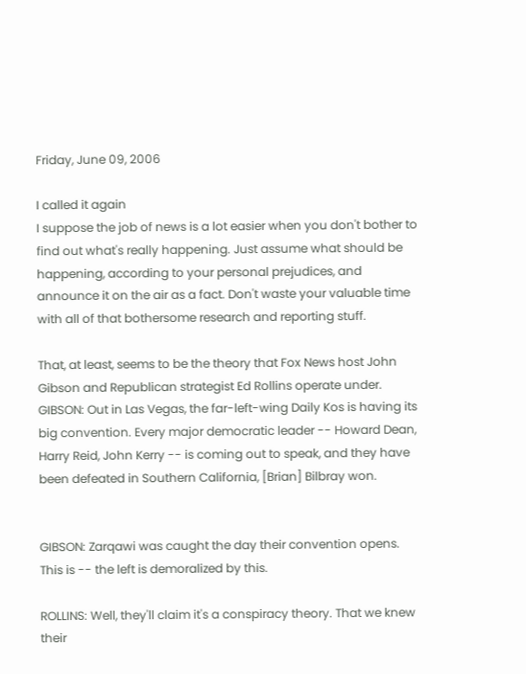Friday, June 09, 2006

I called it again
I suppose the job of news is a lot easier when you don't bother to find out what's really happening. Just assume what should be happening, according to your personal prejudices, and announce it on the air as a fact. Don't waste your valuable time with all of that bothersome research and reporting stuff.

That, at least, seems to be the theory that Fox News host John Gibson and Republican strategist Ed Rollins operate under.
GIBSON: Out in Las Vegas, the far-left-wing Daily Kos is having its big convention. Every major democratic leader -- Howard Dean, Harry Reid, John Kerry -- is coming out to speak, and they have been defeated in Southern California, [Brian] Bilbray won.


GIBSON: Zarqawi was caught the day their convention opens. This is -- the left is demoralized by this.

ROLLINS: Well, they'll claim it's a conspiracy theory. That we knew their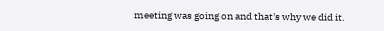meeting was going on and that's why we did it.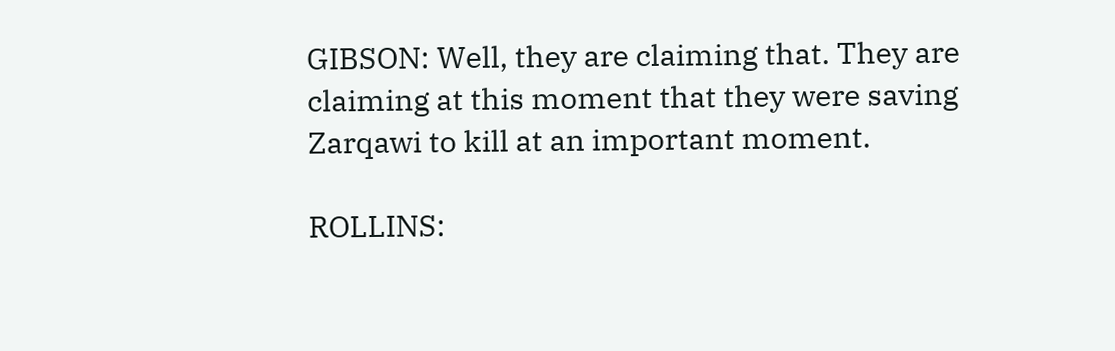GIBSON: Well, they are claiming that. They are claiming at this moment that they were saving Zarqawi to kill at an important moment.

ROLLINS: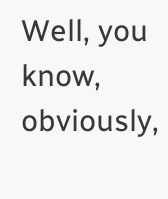Well, you know, obviously,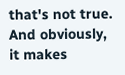that's not true. And obviously, it makes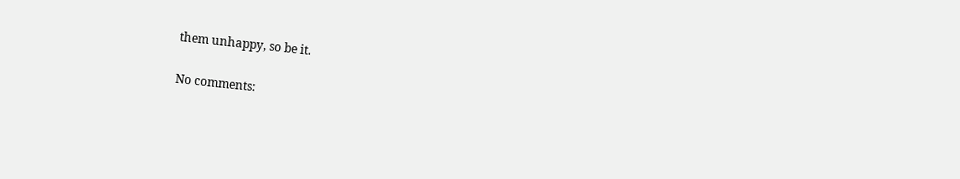them unhappy, so be it.

No comments: